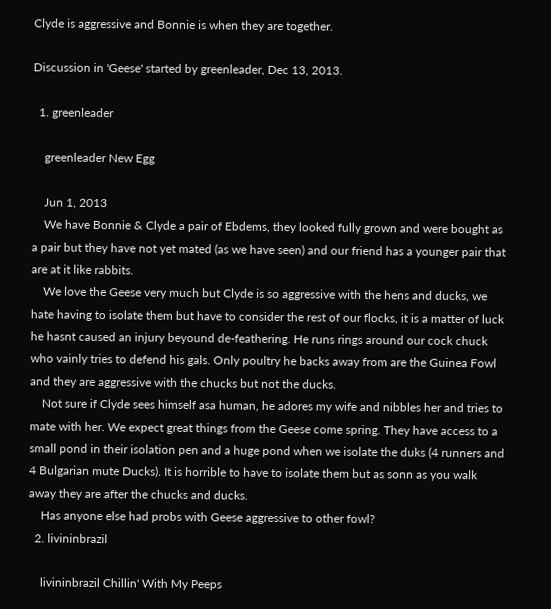Clyde is aggressive and Bonnie is when they are together.

Discussion in 'Geese' started by greenleader, Dec 13, 2013.

  1. greenleader

    greenleader New Egg

    Jun 1, 2013
    We have Bonnie & Clyde a pair of Ebdems, they looked fully grown and were bought as a pair but they have not yet mated (as we have seen) and our friend has a younger pair that are at it like rabbits.
    We love the Geese very much but Clyde is so aggressive with the hens and ducks, we hate having to isolate them but have to consider the rest of our flocks, it is a matter of luck he hasnt caused an injury beyound de-feathering. He runs rings around our cock chuck who vainly tries to defend his gals. Only poultry he backs away from are the Guinea Fowl and they are aggressive with the chucks but not the ducks.
    Not sure if Clyde sees himself asa human, he adores my wife and nibbles her and tries to mate with her. We expect great things from the Geese come spring. They have access to a small pond in their isolation pen and a huge pond when we isolate the duks (4 runners and 4 Bulgarian mute Ducks). It is horrible to have to isolate them but as sonn as you walk away they are after the chucks and ducks.
    Has anyone else had probs with Geese aggressive to other fowl?
  2. livininbrazil

    livininbrazil Chillin' With My Peeps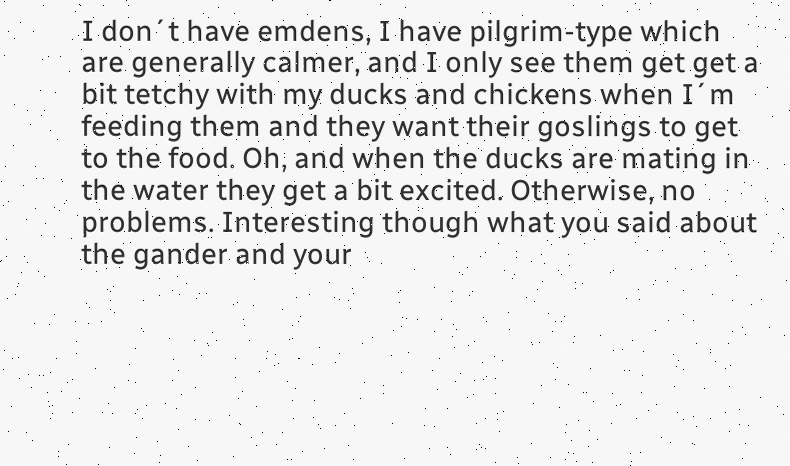I don´t have emdens, I have pilgrim-type which are generally calmer, and I only see them get get a bit tetchy with my ducks and chickens when I´m feeding them and they want their goslings to get to the food. Oh, and when the ducks are mating in the water they get a bit excited. Otherwise, no problems. Interesting though what you said about the gander and your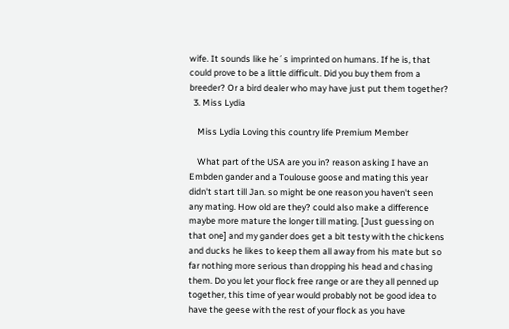wife. It sounds like he´s imprinted on humans. If he is, that could prove to be a little difficult. Did you buy them from a breeder? Or a bird dealer who may have just put them together?
  3. Miss Lydia

    Miss Lydia Loving this country life Premium Member

    What part of the USA are you in? reason asking I have an Embden gander and a Toulouse goose and mating this year didn't start till Jan. so might be one reason you haven't seen any mating. How old are they? could also make a difference maybe more mature the longer till mating. [Just guessing on that one] and my gander does get a bit testy with the chickens and ducks he likes to keep them all away from his mate but so far nothing more serious than dropping his head and chasing them. Do you let your flock free range or are they all penned up together, this time of year would probably not be good idea to have the geese with the rest of your flock as you have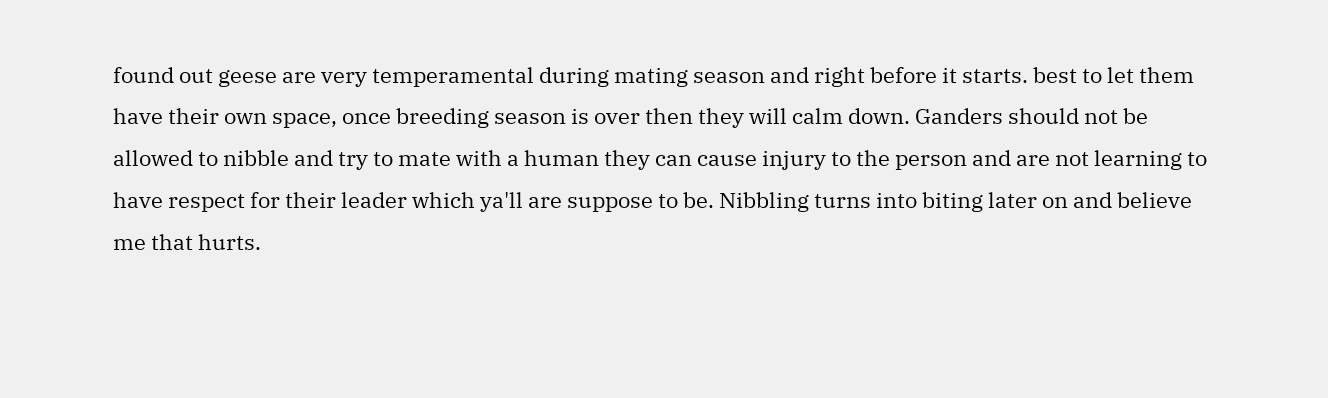found out geese are very temperamental during mating season and right before it starts. best to let them have their own space, once breeding season is over then they will calm down. Ganders should not be allowed to nibble and try to mate with a human they can cause injury to the person and are not learning to have respect for their leader which ya'll are suppose to be. Nibbling turns into biting later on and believe me that hurts.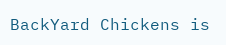BackYard Chickens is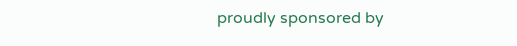proudly sponsored by